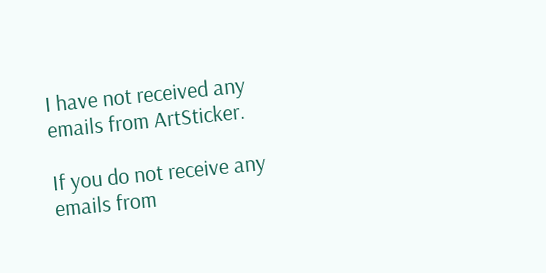I have not received any emails from ArtSticker.

If you do not receive any emails from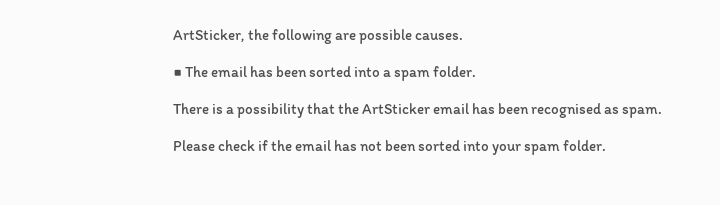ArtSticker, the following are possible causes.

■ The email has been sorted into a spam folder.

There is a possibility that the ArtSticker email has been recognised as spam.

Please check if the email has not been sorted into your spam folder.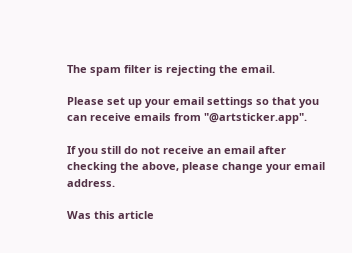The spam filter is rejecting the email.

Please set up your email settings so that you can receive emails from "@artsticker.app".

If you still do not receive an email after checking the above, please change your email address.

Was this article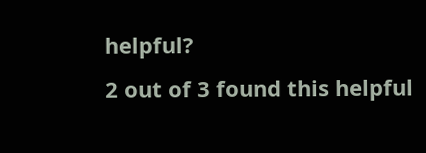helpful?
2 out of 3 found this helpful